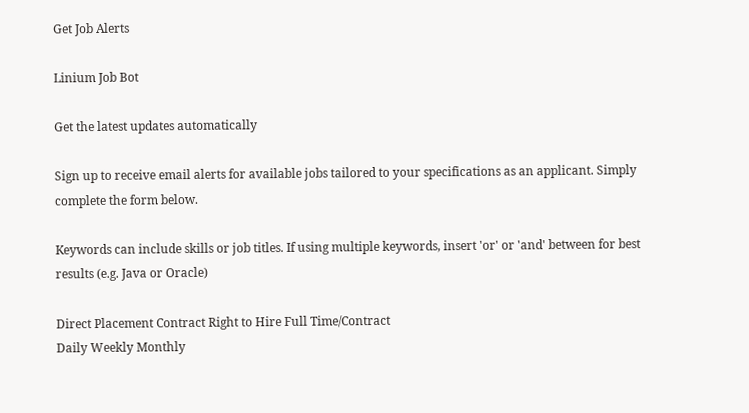Get Job Alerts

Linium Job Bot

Get the latest updates automatically

Sign up to receive email alerts for available jobs tailored to your specifications as an applicant. Simply complete the form below.

Keywords can include skills or job titles. If using multiple keywords, insert 'or' or 'and' between for best results (e.g. Java or Oracle)

Direct Placement Contract Right to Hire Full Time/Contract
Daily Weekly Monthly